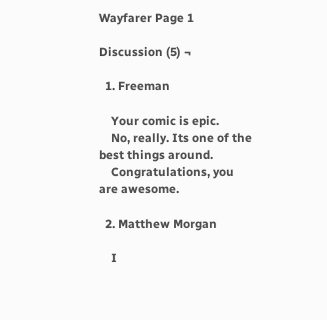Wayfarer Page 1

Discussion (5) ¬

  1. Freeman

    Your comic is epic.
    No, really. Its one of the best things around.
    Congratulations, you are awesome.

  2. Matthew Morgan

    I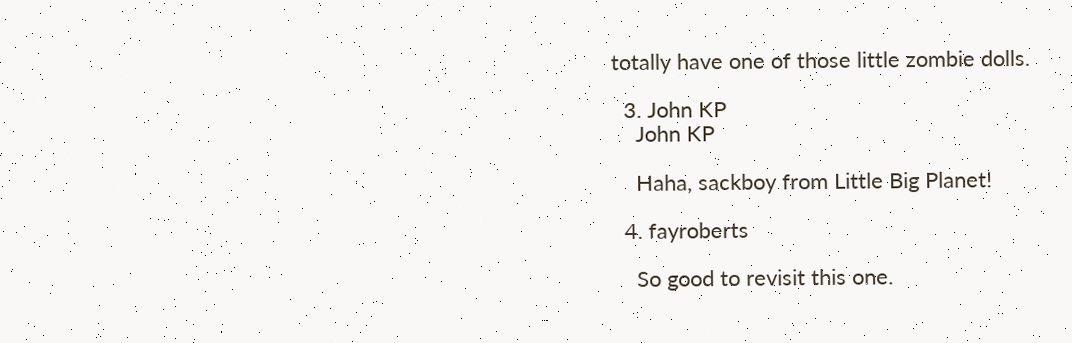totally have one of those little zombie dolls.

  3. John KP
    John KP

    Haha, sackboy from Little Big Planet!

  4. fayroberts

    So good to revisit this one.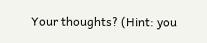Your thoughts? (Hint: you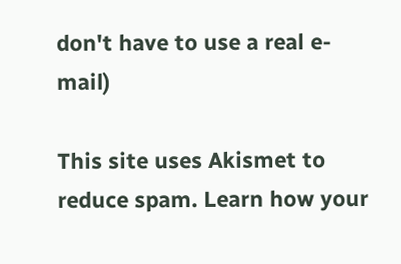don't have to use a real e-mail)

This site uses Akismet to reduce spam. Learn how your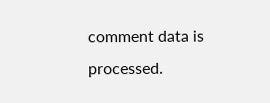comment data is processed.